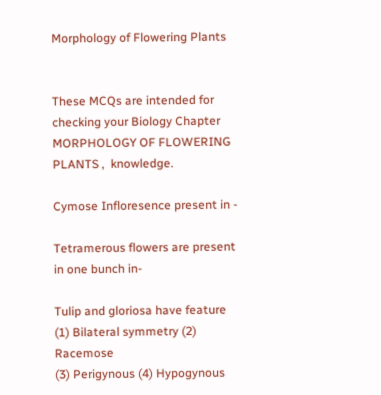Morphology of Flowering Plants


These MCQs are intended for checking your Biology Chapter MORPHOLOGY OF FLOWERING PLANTS ,  knowledge.

Cymose Infloresence present in -

Tetramerous flowers are present in one bunch in-

Tulip and gloriosa have feature
(1) Bilateral symmetry (2) Racemose
(3) Perigynous (4) Hypogynous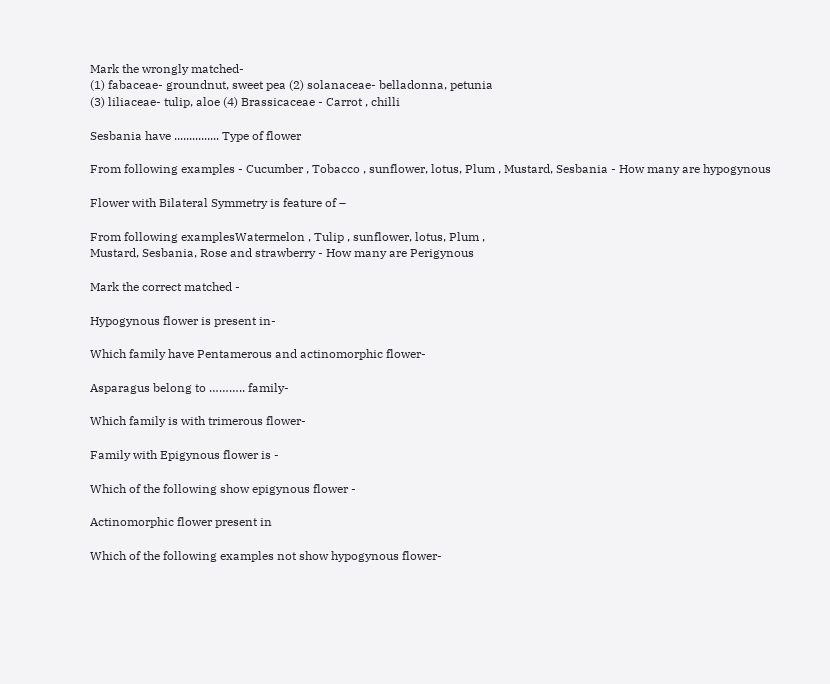Mark the wrongly matched-
(1) fabaceae- groundnut, sweet pea (2) solanaceae- belladonna, petunia
(3) liliaceae- tulip, aloe (4) Brassicaceae - Carrot , chilli

Sesbania have ............... Type of flower

From following examples - Cucumber , Tobacco , sunflower, lotus, Plum , Mustard, Sesbania - How many are hypogynous

Flower with Bilateral Symmetry is feature of –

From following examplesWatermelon , Tulip , sunflower, lotus, Plum ,
Mustard, Sesbania, Rose and strawberry - How many are Perigynous

Mark the correct matched -

Hypogynous flower is present in-

Which family have Pentamerous and actinomorphic flower-

Asparagus belong to ……….. family-

Which family is with trimerous flower-

Family with Epigynous flower is -

Which of the following show epigynous flower -

Actinomorphic flower present in

Which of the following examples not show hypogynous flower-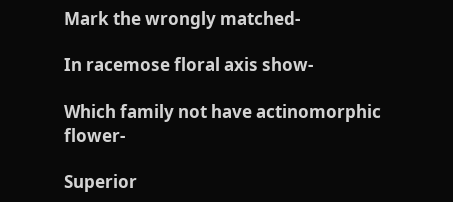Mark the wrongly matched-

In racemose floral axis show-

Which family not have actinomorphic flower-

Superior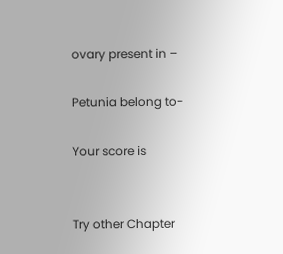ovary present in –

Petunia belong to-

Your score is


Try other Chapter